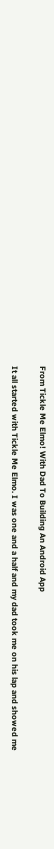From Tickle Me Elmo! With Dad To Building An Android App

It all started with Tickle Me Elmo. I was one and a half and my dad took me on his lap and showed me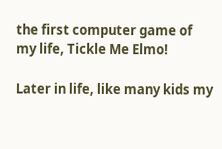the first computer game of my life, Tickle Me Elmo!

Later in life, like many kids my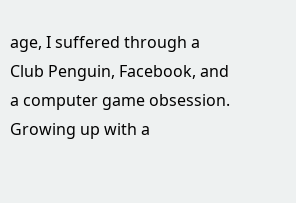age, I suffered through a Club Penguin, Facebook, and a computer game obsession. Growing up with a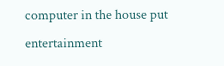computer in the house put entertainment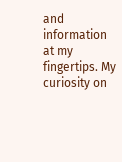and information at my fingertips. My curiosity on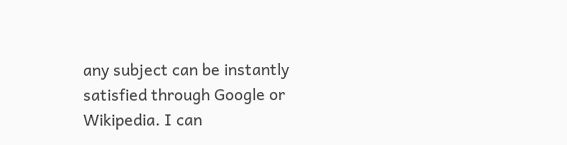any subject can be instantly satisfied through Google or Wikipedia. I can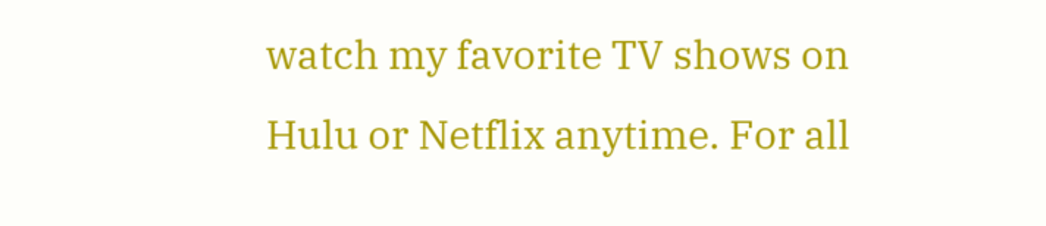watch my favorite TV shows on Hulu or Netflix anytime. For all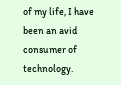of my life, I have been an avid consumer of technology.